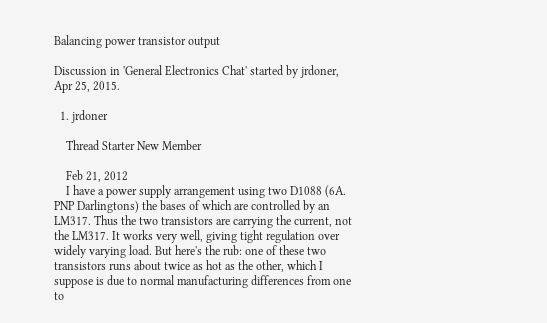Balancing power transistor output

Discussion in 'General Electronics Chat' started by jrdoner, Apr 25, 2015.

  1. jrdoner

    Thread Starter New Member

    Feb 21, 2012
    I have a power supply arrangement using two D1088 (6A. PNP Darlingtons) the bases of which are controlled by an LM317. Thus the two transistors are carrying the current, not the LM317. It works very well, giving tight regulation over widely varying load. But here's the rub: one of these two transistors runs about twice as hot as the other, which I suppose is due to normal manufacturing differences from one to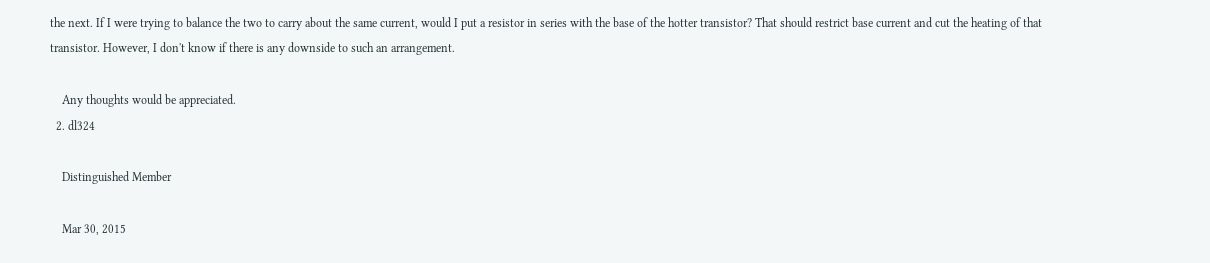the next. If I were trying to balance the two to carry about the same current, would I put a resistor in series with the base of the hotter transistor? That should restrict base current and cut the heating of that transistor. However, I don't know if there is any downside to such an arrangement.

    Any thoughts would be appreciated.
  2. dl324

    Distinguished Member

    Mar 30, 2015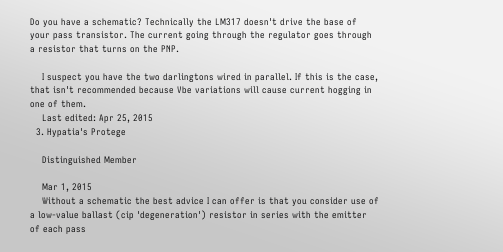Do you have a schematic? Technically the LM317 doesn't drive the base of your pass transistor. The current going through the regulator goes through a resistor that turns on the PNP.

    I suspect you have the two darlingtons wired in parallel. If this is the case, that isn't recommended because Vbe variations will cause current hogging in one of them.
    Last edited: Apr 25, 2015
  3. Hypatia's Protege

    Distinguished Member

    Mar 1, 2015
    Without a schematic the best advice I can offer is that you consider use of a low-value ballast (cip 'degeneration') resistor in series with the emitter of each pass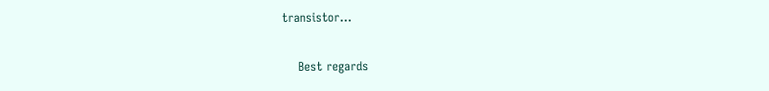transistor...

    Best regards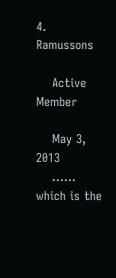4. Ramussons

    Active Member

    May 3, 2013
    ...... which is the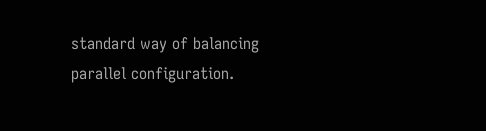standard way of balancing parallel configuration.